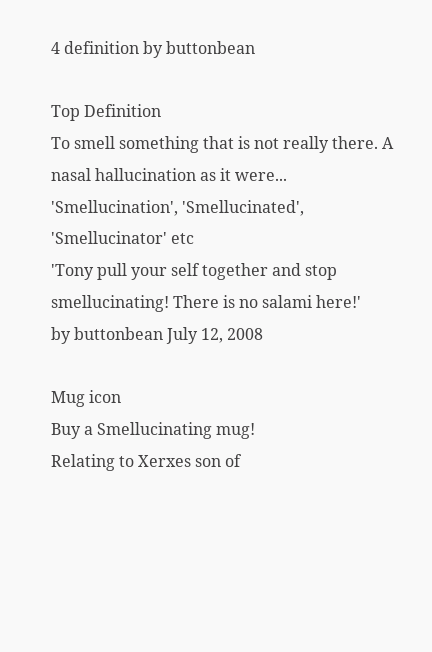4 definition by buttonbean

Top Definition
To smell something that is not really there. A nasal hallucination as it were...
'Smellucination', 'Smellucinated', 'Smellucinator' etc
'Tony pull your self together and stop smellucinating! There is no salami here!'
by buttonbean July 12, 2008

Mug icon
Buy a Smellucinating mug!
Relating to Xerxes son of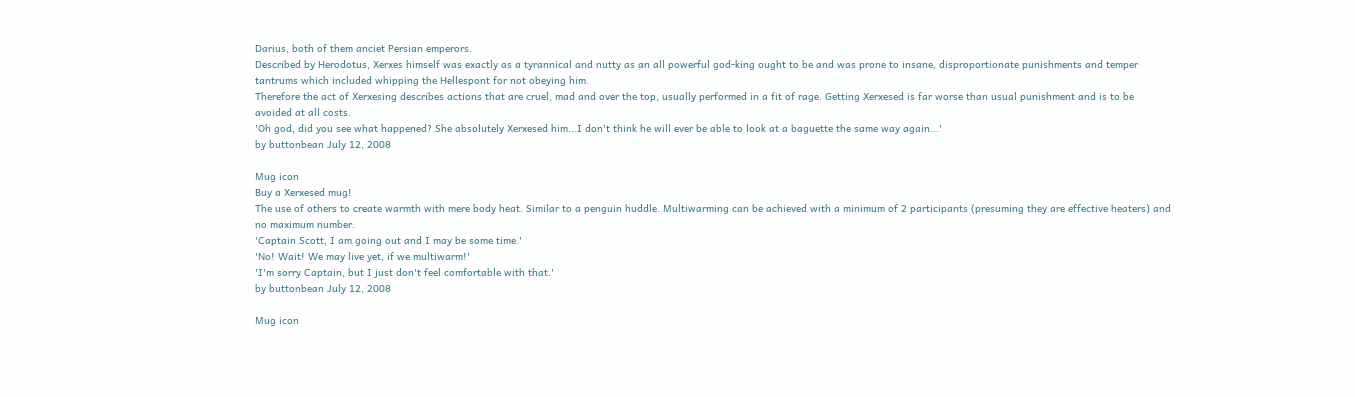Darius, both of them anciet Persian emperors.
Described by Herodotus, Xerxes himself was exactly as a tyrannical and nutty as an all powerful god-king ought to be and was prone to insane, disproportionate punishments and temper tantrums which included whipping the Hellespont for not obeying him.
Therefore the act of Xerxesing describes actions that are cruel, mad and over the top, usually performed in a fit of rage. Getting Xerxesed is far worse than usual punishment and is to be avoided at all costs.
'Oh god, did you see what happened? She absolutely Xerxesed him...I don't think he will ever be able to look at a baguette the same way again...'
by buttonbean July 12, 2008

Mug icon
Buy a Xerxesed mug!
The use of others to create warmth with mere body heat. Similar to a penguin huddle. Multiwarming can be achieved with a minimum of 2 participants (presuming they are effective heaters) and no maximum number.
'Captain Scott, I am going out and I may be some time.'
'No! Wait! We may live yet, if we multiwarm!'
'I'm sorry Captain, but I just don't feel comfortable with that.'
by buttonbean July 12, 2008

Mug icon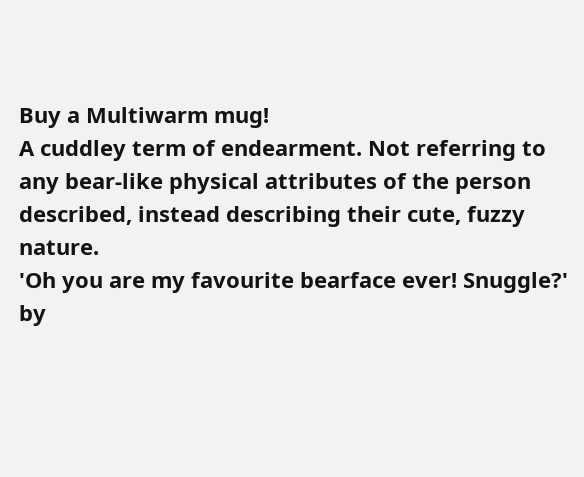Buy a Multiwarm mug!
A cuddley term of endearment. Not referring to any bear-like physical attributes of the person described, instead describing their cute, fuzzy nature.
'Oh you are my favourite bearface ever! Snuggle?'
by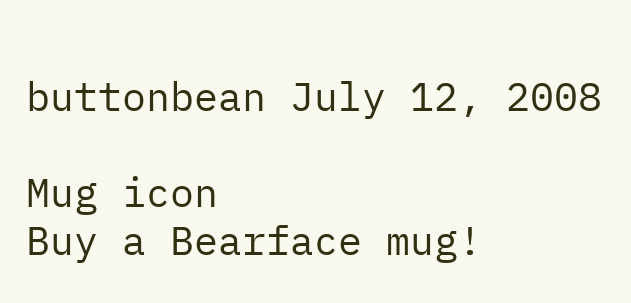buttonbean July 12, 2008

Mug icon
Buy a Bearface mug!